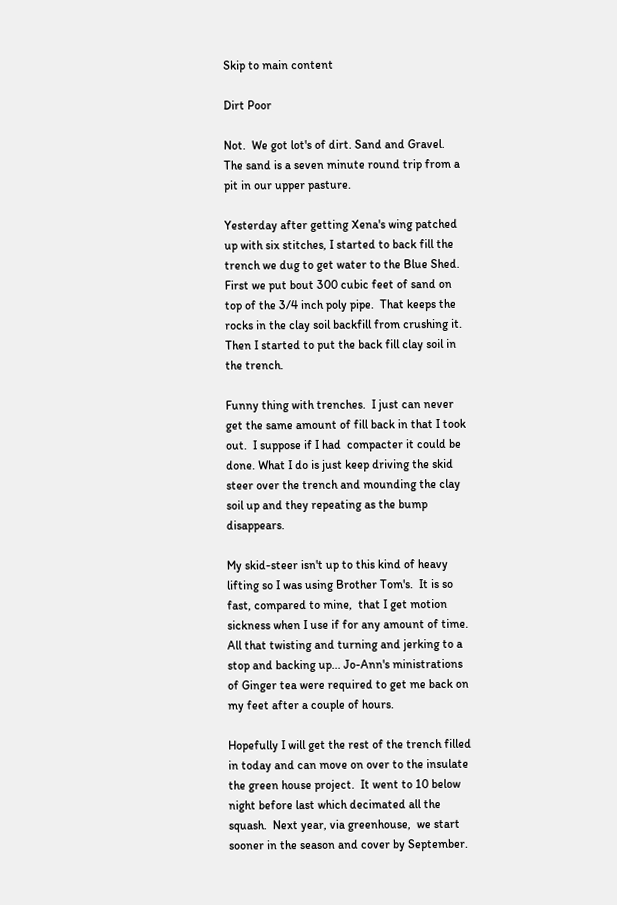Skip to main content

Dirt Poor

Not.  We got lot's of dirt. Sand and Gravel.  The sand is a seven minute round trip from a pit in our upper pasture.

Yesterday after getting Xena's wing patched up with six stitches, I started to back fill the trench we dug to get water to the Blue Shed.  First we put bout 300 cubic feet of sand on top of the 3/4 inch poly pipe.  That keeps the rocks in the clay soil backfill from crushing it.  Then I started to put the back fill clay soil in the trench.

Funny thing with trenches.  I just can never get the same amount of fill back in that I took out.  I suppose if I had  compacter it could be done. What I do is just keep driving the skid steer over the trench and mounding the clay soil up and they repeating as the bump disappears.

My skid-steer isn't up to this kind of heavy lifting so I was using Brother Tom's.  It is so fast, compared to mine,  that I get motion sickness when I use if for any amount of time.  All that twisting and turning and jerking to a stop and backing up... Jo-Ann's ministrations of Ginger tea were required to get me back on my feet after a couple of hours.

Hopefully I will get the rest of the trench filled in today and can move on over to the insulate the green house project.  It went to 10 below night before last which decimated all the squash.  Next year, via greenhouse,  we start sooner in the season and cover by September.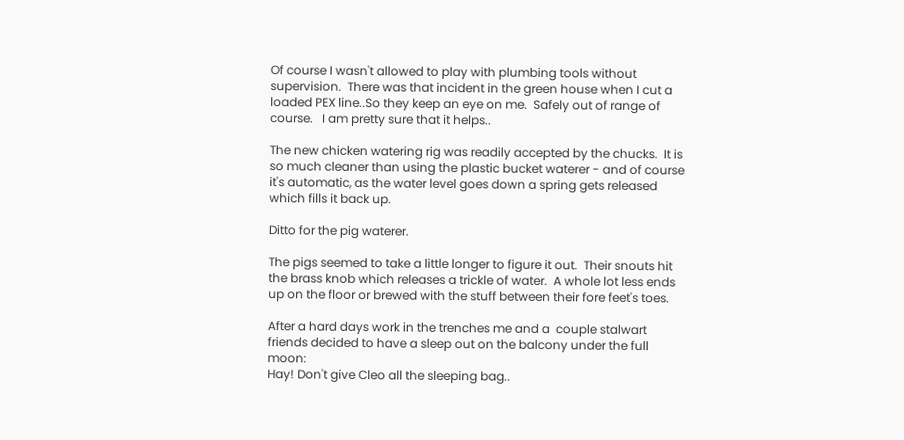Of course I wasn't allowed to play with plumbing tools without supervision.  There was that incident in the green house when I cut a loaded PEX line..So they keep an eye on me.  Safely out of range of course.   I am pretty sure that it helps..

The new chicken watering rig was readily accepted by the chucks.  It is so much cleaner than using the plastic bucket waterer - and of course it's automatic, as the water level goes down a spring gets released which fills it back up.

Ditto for the pig waterer.

The pigs seemed to take a little longer to figure it out.  Their snouts hit the brass knob which releases a trickle of water.  A whole lot less ends up on the floor or brewed with the stuff between their fore feet's toes.

After a hard days work in the trenches me and a  couple stalwart friends decided to have a sleep out on the balcony under the full moon:
Hay! Don't give Cleo all the sleeping bag..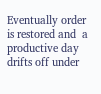Eventually order is restored and  a productive day drifts off under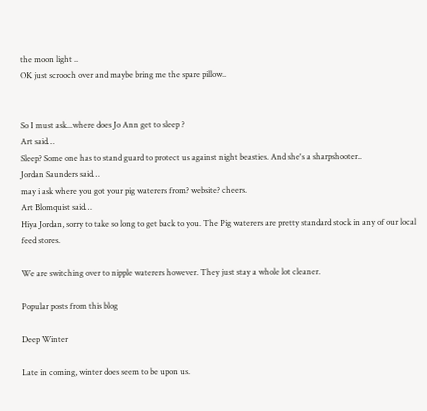the moon light ..
OK just scrooch over and maybe bring me the spare pillow..


So I must ask...where does Jo Ann get to sleep ?
Art said…
Sleep? Some one has to stand guard to protect us against night beasties. And she's a sharpshooter..
Jordan Saunders said…
may i ask where you got your pig waterers from? website? cheers.
Art Blomquist said…
Hiya Jordan, sorry to take so long to get back to you. The Pig waterers are pretty standard stock in any of our local feed stores.

We are switching over to nipple waterers however. They just stay a whole lot cleaner.

Popular posts from this blog

Deep Winter

Late in coming, winter does seem to be upon us.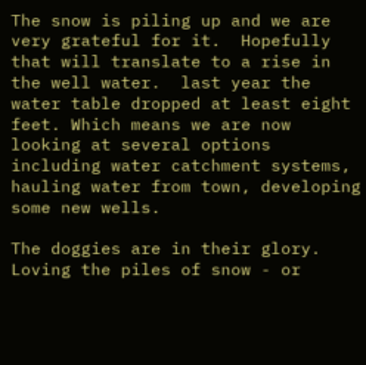The snow is piling up and we are very grateful for it.  Hopefully that will translate to a rise in the well water.  last year the water table dropped at least eight feet. Which means we are now looking at several options including water catchment systems, hauling water from town, developing some new wells.

The doggies are in their glory.  Loving the piles of snow - or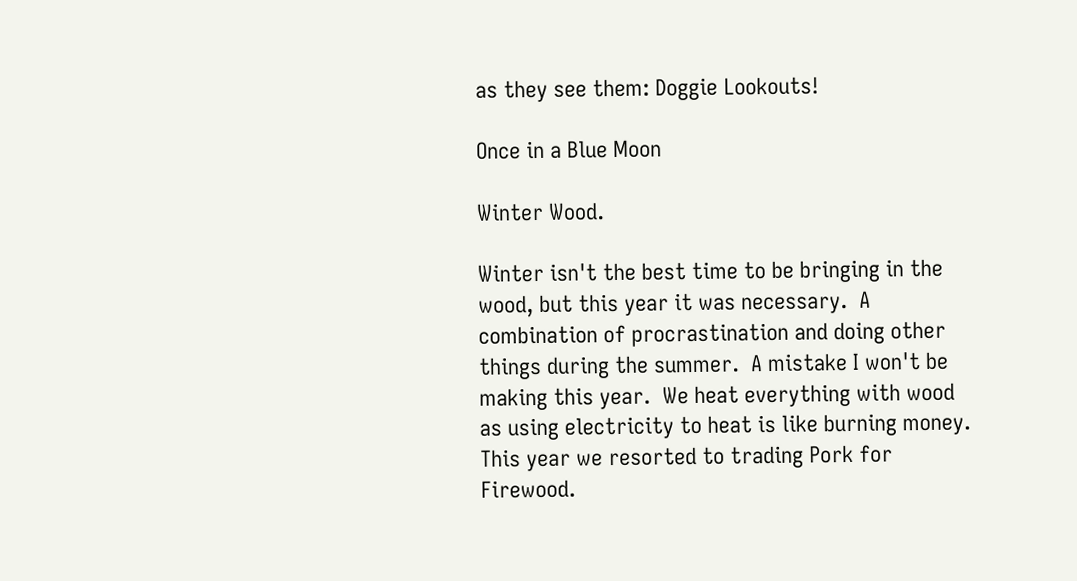as they see them: Doggie Lookouts!

Once in a Blue Moon

Winter Wood.

Winter isn't the best time to be bringing in the wood, but this year it was necessary.  A combination of procrastination and doing other things during the summer.  A mistake I won't be making this year.  We heat everything with wood as using electricity to heat is like burning money.  This year we resorted to trading Pork for Firewood.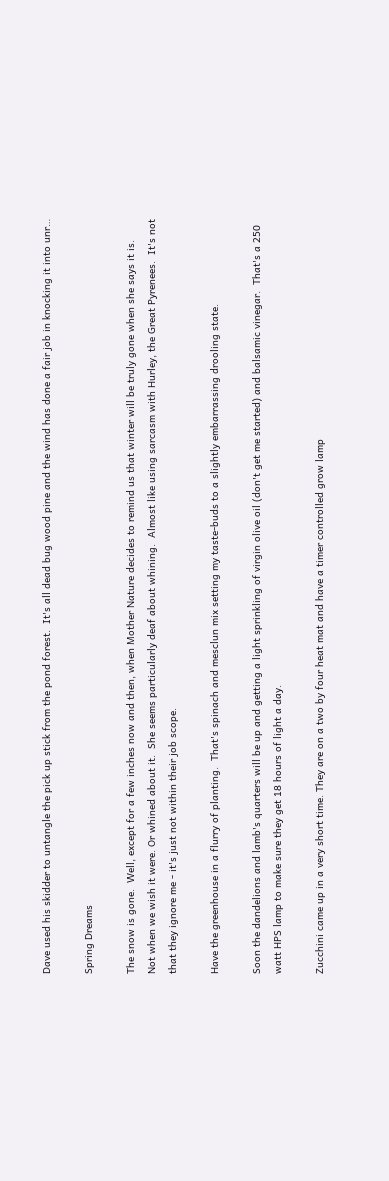Dave used his skidder to untangle the pick up stick from the pond forest.  It's all dead bug wood pine and the wind has done a fair job in knocking it into unr…

Spring Dreams

The snow is gone.  Well, except for a few inches now and then, when Mother Nature decides to remind us that winter will be truly gone when she says it is.  Not when we wish it were. Or whined about it.  She seems particularly deaf about whining.  Almost like using sarcasm with Hurley, the Great Pyrenees.  It's not that they ignore me - it's just not within their job scope.

Have the greenhouse in a flurry of planting.  That's spinach and mesclun mix setting my taste-buds to a slightly embarrassing drooling state.

Soon the dandelions and lamb's quarters will be up and getting a light sprinkling of virgin olive oil (don't get me started) and balsamic vinegar.  That's a 250 watt HPS lamp to make sure they get 18 hours of light a day.

Zucchini came up in a very short time. They are on a two by four heat mat and have a timer controlled grow lamp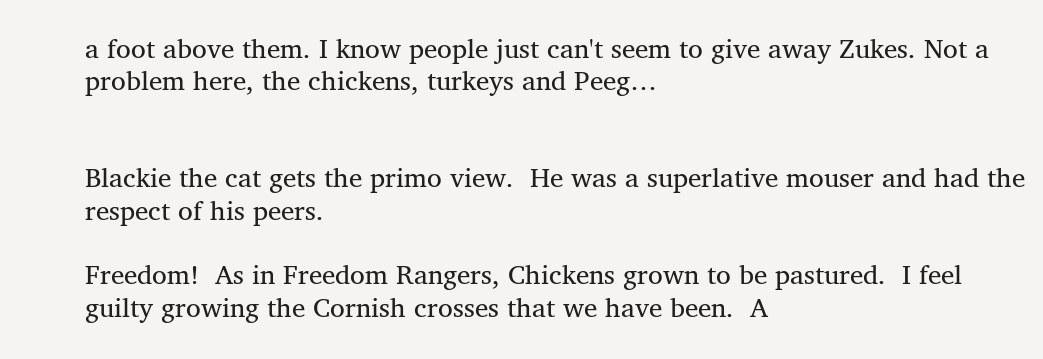a foot above them. I know people just can't seem to give away Zukes. Not a problem here, the chickens, turkeys and Peeg…


Blackie the cat gets the primo view.  He was a superlative mouser and had the respect of his peers.

Freedom!  As in Freedom Rangers, Chickens grown to be pastured.  I feel guilty growing the Cornish crosses that we have been.  A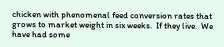chicken with phenomenal feed conversion rates that grows to market weight in six weeks.  If they live.  We have had some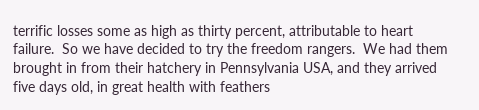terrific losses some as high as thirty percent, attributable to heart failure.  So we have decided to try the freedom rangers.  We had them brought in from their hatchery in Pennsylvania USA, and they arrived five days old, in great health with feathers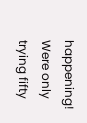happening!  Were only trying fifty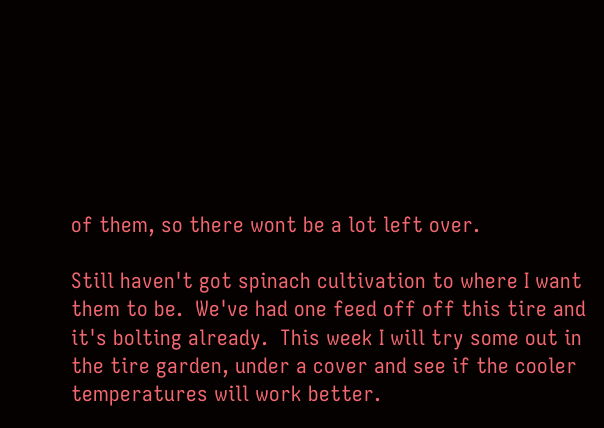of them, so there wont be a lot left over.

Still haven't got spinach cultivation to where I want them to be.  We've had one feed off off this tire and it's bolting already.  This week I will try some out in the tire garden, under a cover and see if the cooler temperatures will work better.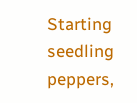Starting seedling peppers,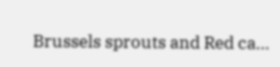Brussels sprouts and Red ca…